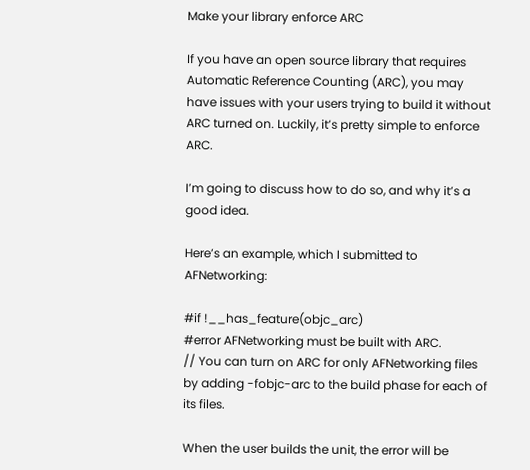Make your library enforce ARC

If you have an open source library that requires Automatic Reference Counting (ARC), you may have issues with your users trying to build it without ARC turned on. Luckily, it’s pretty simple to enforce ARC.

I’m going to discuss how to do so, and why it’s a good idea.

Here’s an example, which I submitted to AFNetworking:

#if !__has_feature(objc_arc)
#error AFNetworking must be built with ARC.
// You can turn on ARC for only AFNetworking files by adding -fobjc-arc to the build phase for each of its files.

When the user builds the unit, the error will be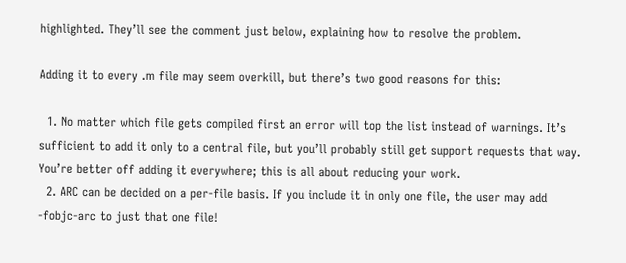highlighted. They’ll see the comment just below, explaining how to resolve the problem.

Adding it to every .m file may seem overkill, but there’s two good reasons for this:

  1. No matter which file gets compiled first an error will top the list instead of warnings. It’s sufficient to add it only to a central file, but you’ll probably still get support requests that way. You’re better off adding it everywhere; this is all about reducing your work.
  2. ARC can be decided on a per-file basis. If you include it in only one file, the user may add -fobjc-arc to just that one file!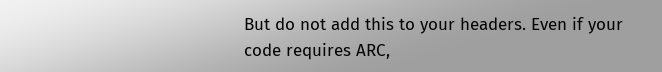But do not add this to your headers. Even if your code requires ARC,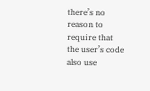there’s no reason to require that the user’s code also use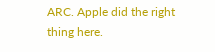ARC. Apple did the right thing here.